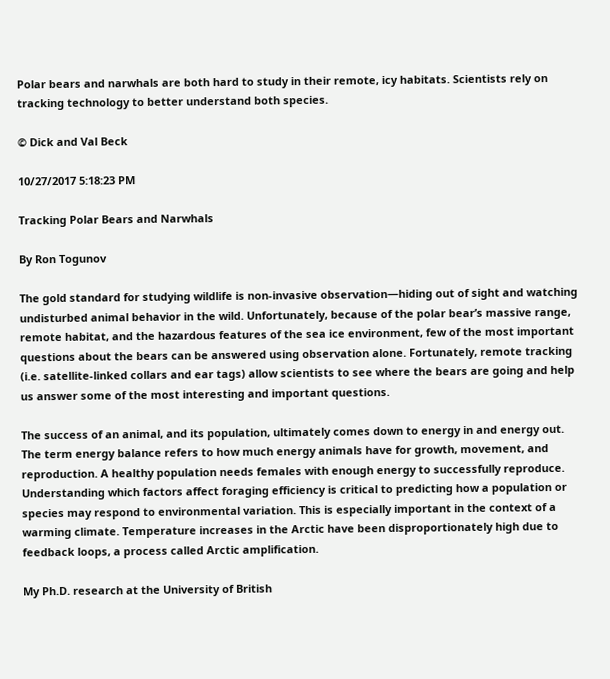Polar bears and narwhals are both hard to study in their remote, icy habitats. Scientists rely on tracking technology to better understand both species.

© Dick and Val Beck

10/27/2017 5:18:23 PM

Tracking Polar Bears and Narwhals

By Ron Togunov

The gold standard for studying wildlife is non-invasive observation—hiding out of sight and watching undisturbed animal behavior in the wild. Unfortunately, because of the polar bear’s massive range, remote habitat, and the hazardous features of the sea ice environment, few of the most important questions about the bears can be answered using observation alone. Fortunately, remote tracking (i.e. satellite-linked collars and ear tags) allow scientists to see where the bears are going and help us answer some of the most interesting and important questions.

The success of an animal, and its population, ultimately comes down to energy in and energy out. The term energy balance refers to how much energy animals have for growth, movement, and reproduction. A healthy population needs females with enough energy to successfully reproduce. Understanding which factors affect foraging efficiency is critical to predicting how a population or species may respond to environmental variation. This is especially important in the context of a warming climate. Temperature increases in the Arctic have been disproportionately high due to feedback loops, a process called Arctic amplification.

My Ph.D. research at the University of British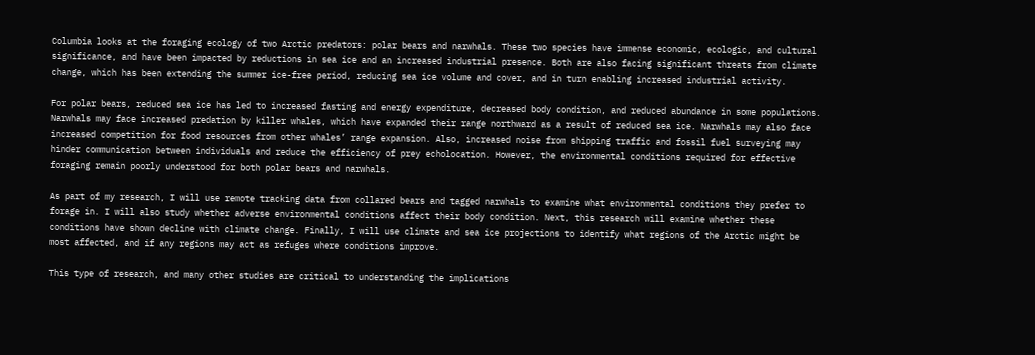Columbia looks at the foraging ecology of two Arctic predators: polar bears and narwhals. These two species have immense economic, ecologic, and cultural significance, and have been impacted by reductions in sea ice and an increased industrial presence. Both are also facing significant threats from climate change, which has been extending the summer ice-free period, reducing sea ice volume and cover, and in turn enabling increased industrial activity.

For polar bears, reduced sea ice has led to increased fasting and energy expenditure, decreased body condition, and reduced abundance in some populations. Narwhals may face increased predation by killer whales, which have expanded their range northward as a result of reduced sea ice. Narwhals may also face increased competition for food resources from other whales’ range expansion. Also, increased noise from shipping traffic and fossil fuel surveying may hinder communication between individuals and reduce the efficiency of prey echolocation. However, the environmental conditions required for effective foraging remain poorly understood for both polar bears and narwhals.

As part of my research, I will use remote tracking data from collared bears and tagged narwhals to examine what environmental conditions they prefer to forage in. I will also study whether adverse environmental conditions affect their body condition. Next, this research will examine whether these conditions have shown decline with climate change. Finally, I will use climate and sea ice projections to identify what regions of the Arctic might be most affected, and if any regions may act as refuges where conditions improve.

This type of research, and many other studies are critical to understanding the implications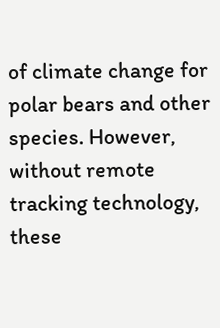of climate change for polar bears and other species. However, without remote tracking technology, these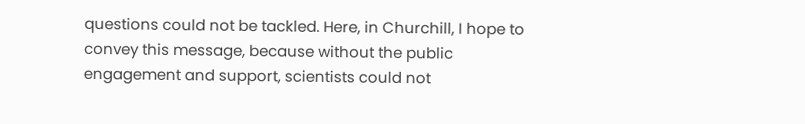questions could not be tackled. Here, in Churchill, I hope to convey this message, because without the public engagement and support, scientists could not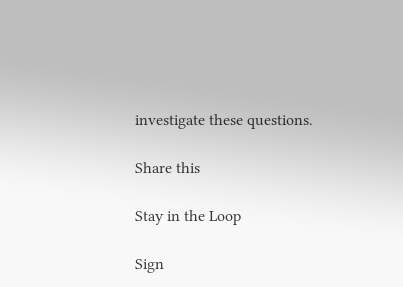investigate these questions.

Share this

Stay in the Loop

Sign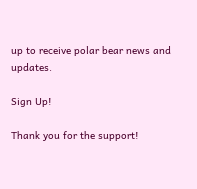up to receive polar bear news and updates.

Sign Up!

Thank you for the support!